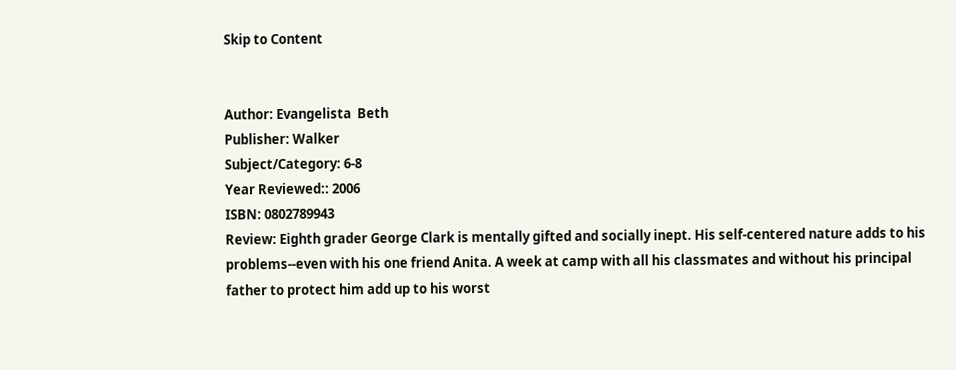Skip to Content


Author: Evangelista  Beth
Publisher: Walker
Subject/Category: 6-8
Year Reviewed:: 2006
ISBN: 0802789943
Review: Eighth grader George Clark is mentally gifted and socially inept. His self-centered nature adds to his problems--even with his one friend Anita. A week at camp with all his classmates and without his principal father to protect him add up to his worst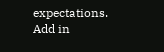expectations. Add in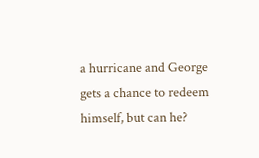a hurricane and George gets a chance to redeem himself, but can he?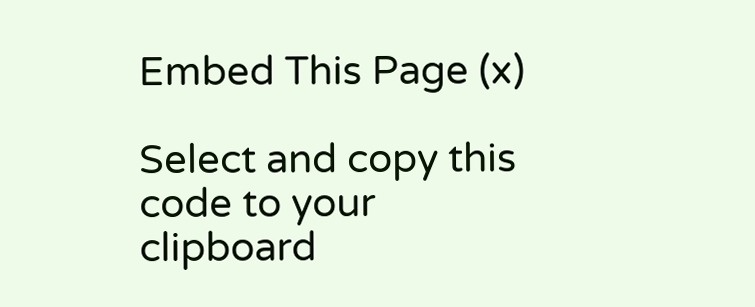Embed This Page (x)

Select and copy this code to your clipboard